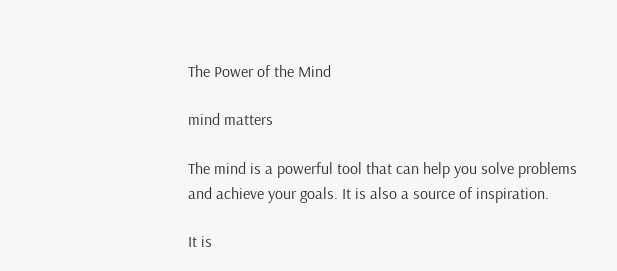The Power of the Mind

mind matters

The mind is a powerful tool that can help you solve problems and achieve your goals. It is also a source of inspiration.

It is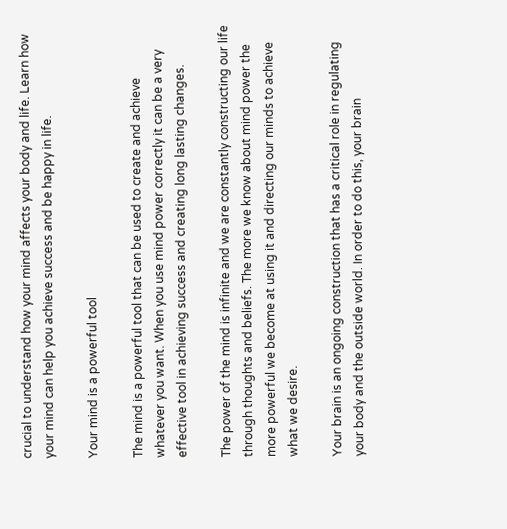crucial to understand how your mind affects your body and life. Learn how your mind can help you achieve success and be happy in life.

Your mind is a powerful tool

The mind is a powerful tool that can be used to create and achieve whatever you want. When you use mind power correctly it can be a very effective tool in achieving success and creating long lasting changes.

The power of the mind is infinite and we are constantly constructing our life through thoughts and beliefs. The more we know about mind power the more powerful we become at using it and directing our minds to achieve what we desire.

Your brain is an ongoing construction that has a critical role in regulating your body and the outside world. In order to do this, your brain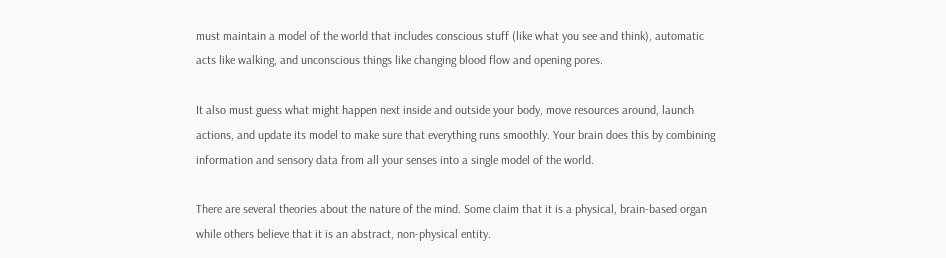must maintain a model of the world that includes conscious stuff (like what you see and think), automatic acts like walking, and unconscious things like changing blood flow and opening pores.

It also must guess what might happen next inside and outside your body, move resources around, launch actions, and update its model to make sure that everything runs smoothly. Your brain does this by combining information and sensory data from all your senses into a single model of the world.

There are several theories about the nature of the mind. Some claim that it is a physical, brain-based organ while others believe that it is an abstract, non-physical entity.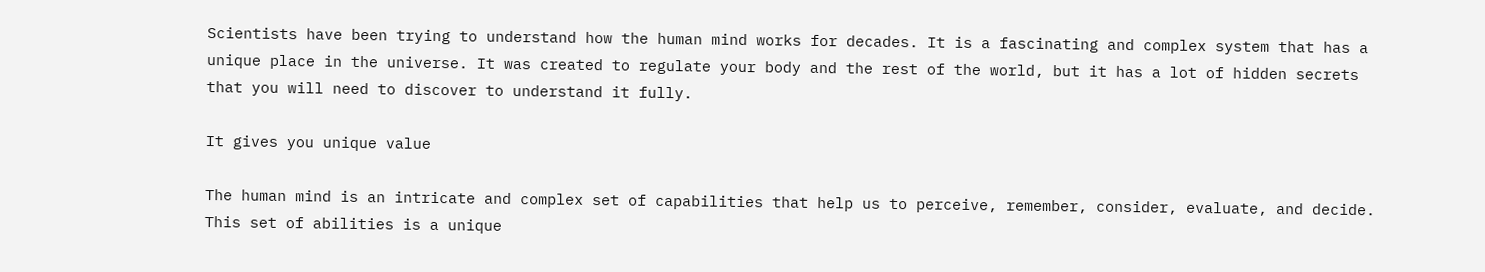Scientists have been trying to understand how the human mind works for decades. It is a fascinating and complex system that has a unique place in the universe. It was created to regulate your body and the rest of the world, but it has a lot of hidden secrets that you will need to discover to understand it fully.

It gives you unique value

The human mind is an intricate and complex set of capabilities that help us to perceive, remember, consider, evaluate, and decide. This set of abilities is a unique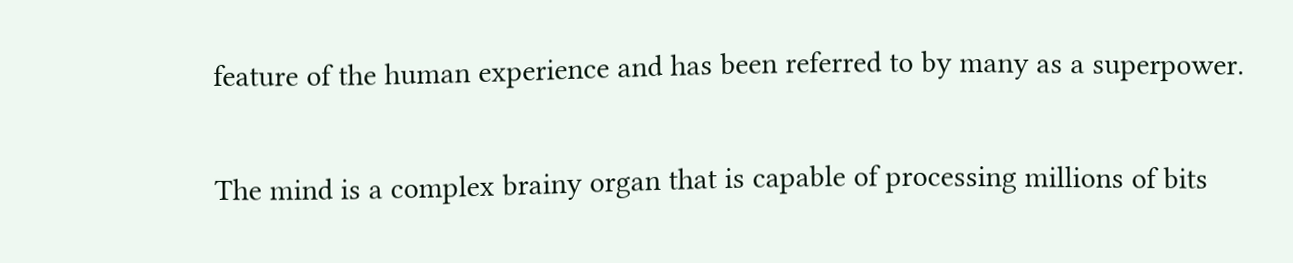feature of the human experience and has been referred to by many as a superpower.

The mind is a complex brainy organ that is capable of processing millions of bits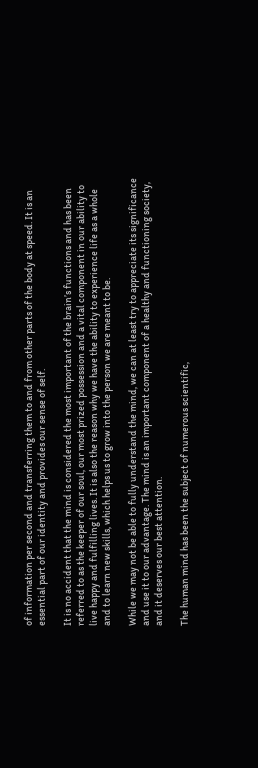of information per second and transferring them to and from other parts of the body at speed. It is an essential part of our identity and provides our sense of self.

It is no accident that the mind is considered the most important of the brain’s functions and has been referred to as the keeper of our soul, our most prized possession and a vital component in our ability to live happy and fulfilling lives. It is also the reason why we have the ability to experience life as a whole and to learn new skills, which helps us to grow into the person we are meant to be.

While we may not be able to fully understand the mind, we can at least try to appreciate its significance and use it to our advantage. The mind is an important component of a healthy and functioning society, and it deserves our best attention.

The human mind has been the subject of numerous scientific,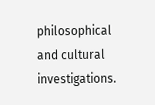philosophical and cultural investigations.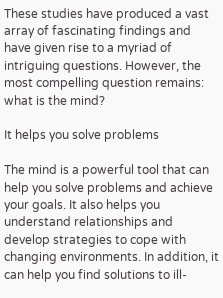These studies have produced a vast array of fascinating findings and have given rise to a myriad of intriguing questions. However, the most compelling question remains: what is the mind?

It helps you solve problems

The mind is a powerful tool that can help you solve problems and achieve your goals. It also helps you understand relationships and develop strategies to cope with changing environments. In addition, it can help you find solutions to ill-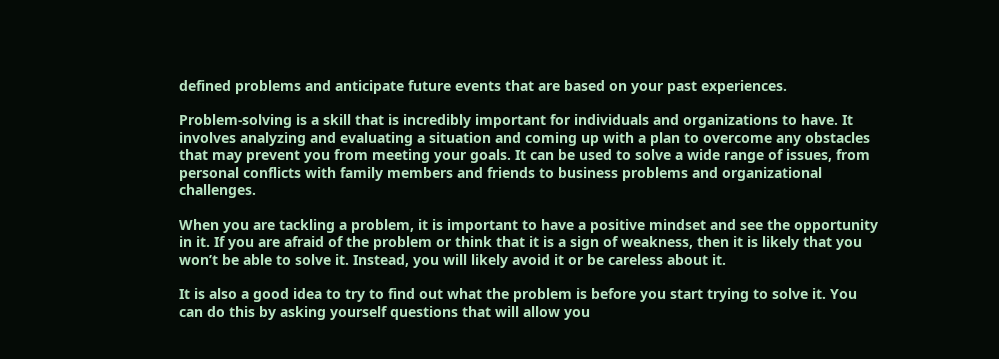defined problems and anticipate future events that are based on your past experiences.

Problem-solving is a skill that is incredibly important for individuals and organizations to have. It involves analyzing and evaluating a situation and coming up with a plan to overcome any obstacles that may prevent you from meeting your goals. It can be used to solve a wide range of issues, from personal conflicts with family members and friends to business problems and organizational challenges.

When you are tackling a problem, it is important to have a positive mindset and see the opportunity in it. If you are afraid of the problem or think that it is a sign of weakness, then it is likely that you won’t be able to solve it. Instead, you will likely avoid it or be careless about it.

It is also a good idea to try to find out what the problem is before you start trying to solve it. You can do this by asking yourself questions that will allow you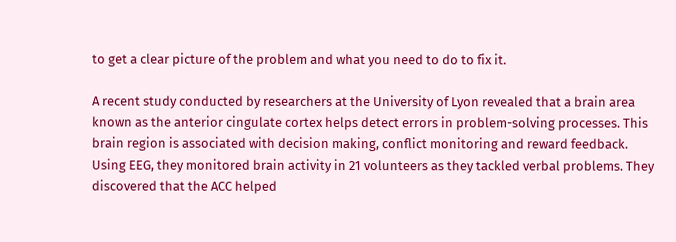to get a clear picture of the problem and what you need to do to fix it.

A recent study conducted by researchers at the University of Lyon revealed that a brain area known as the anterior cingulate cortex helps detect errors in problem-solving processes. This brain region is associated with decision making, conflict monitoring and reward feedback. Using EEG, they monitored brain activity in 21 volunteers as they tackled verbal problems. They discovered that the ACC helped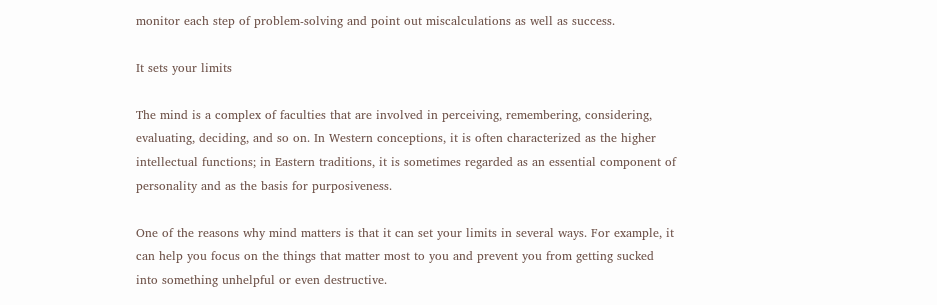monitor each step of problem-solving and point out miscalculations as well as success.

It sets your limits

The mind is a complex of faculties that are involved in perceiving, remembering, considering, evaluating, deciding, and so on. In Western conceptions, it is often characterized as the higher intellectual functions; in Eastern traditions, it is sometimes regarded as an essential component of personality and as the basis for purposiveness.

One of the reasons why mind matters is that it can set your limits in several ways. For example, it can help you focus on the things that matter most to you and prevent you from getting sucked into something unhelpful or even destructive.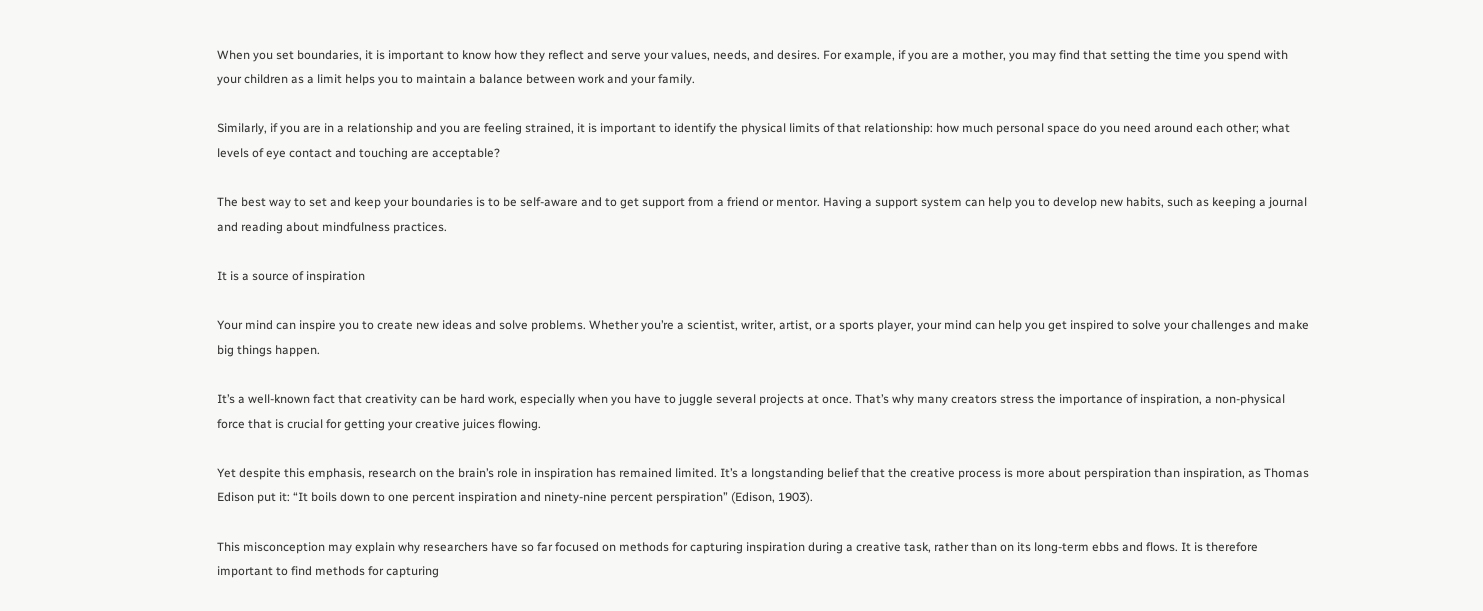When you set boundaries, it is important to know how they reflect and serve your values, needs, and desires. For example, if you are a mother, you may find that setting the time you spend with your children as a limit helps you to maintain a balance between work and your family.

Similarly, if you are in a relationship and you are feeling strained, it is important to identify the physical limits of that relationship: how much personal space do you need around each other; what levels of eye contact and touching are acceptable?

The best way to set and keep your boundaries is to be self-aware and to get support from a friend or mentor. Having a support system can help you to develop new habits, such as keeping a journal and reading about mindfulness practices.

It is a source of inspiration

Your mind can inspire you to create new ideas and solve problems. Whether you’re a scientist, writer, artist, or a sports player, your mind can help you get inspired to solve your challenges and make big things happen.

It’s a well-known fact that creativity can be hard work, especially when you have to juggle several projects at once. That’s why many creators stress the importance of inspiration, a non-physical force that is crucial for getting your creative juices flowing.

Yet despite this emphasis, research on the brain’s role in inspiration has remained limited. It’s a longstanding belief that the creative process is more about perspiration than inspiration, as Thomas Edison put it: “It boils down to one percent inspiration and ninety-nine percent perspiration” (Edison, 1903).

This misconception may explain why researchers have so far focused on methods for capturing inspiration during a creative task, rather than on its long-term ebbs and flows. It is therefore important to find methods for capturing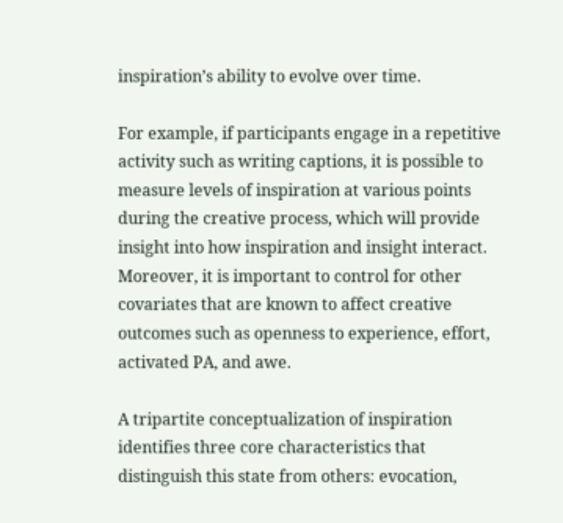inspiration’s ability to evolve over time.

For example, if participants engage in a repetitive activity such as writing captions, it is possible to measure levels of inspiration at various points during the creative process, which will provide insight into how inspiration and insight interact. Moreover, it is important to control for other covariates that are known to affect creative outcomes such as openness to experience, effort, activated PA, and awe.

A tripartite conceptualization of inspiration identifies three core characteristics that distinguish this state from others: evocation,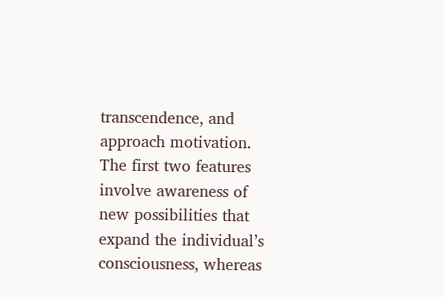transcendence, and approach motivation. The first two features involve awareness of new possibilities that expand the individual’s consciousness, whereas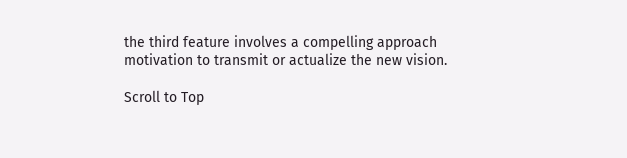the third feature involves a compelling approach motivation to transmit or actualize the new vision.

Scroll to Top